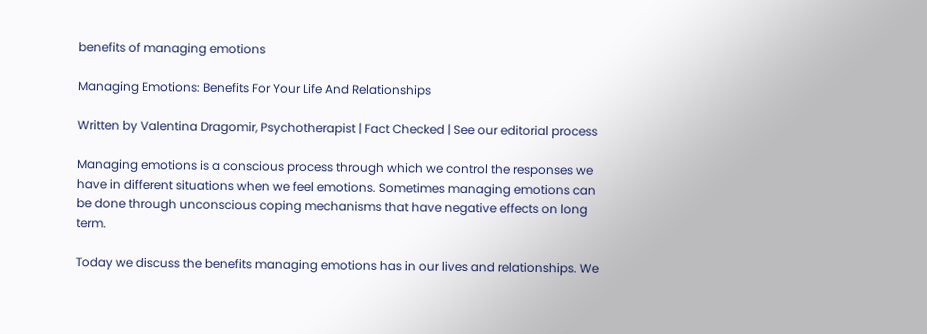benefits of managing emotions

Managing Emotions: Benefits For Your Life And Relationships

Written by Valentina Dragomir, Psychotherapist | Fact Checked | See our editorial process

Managing emotions is a conscious process through which we control the responses we have in different situations when we feel emotions. Sometimes managing emotions can be done through unconscious coping mechanisms that have negative effects on long term.

Today we discuss the benefits managing emotions has in our lives and relationships. We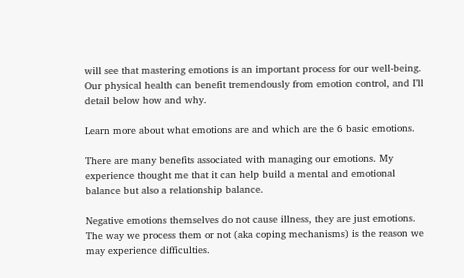will see that mastering emotions is an important process for our well-being. Our physical health can benefit tremendously from emotion control, and I’ll detail below how and why.

Learn more about what emotions are and which are the 6 basic emotions.

There are many benefits associated with managing our emotions. My experience thought me that it can help build a mental and emotional balance but also a relationship balance.

Negative emotions themselves do not cause illness, they are just emotions. The way we process them or not (aka coping mechanisms) is the reason we may experience difficulties.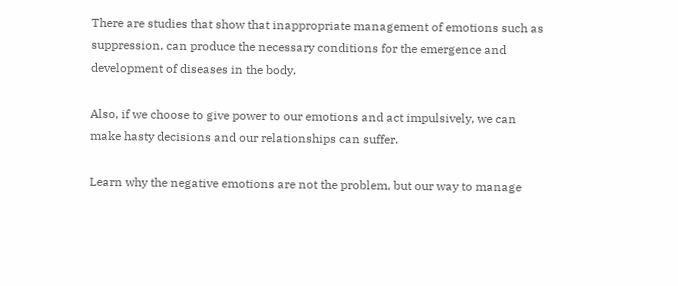There are studies that show that inappropriate management of emotions such as suppression, can produce the necessary conditions for the emergence and development of diseases in the body.

Also, if we choose to give power to our emotions and act impulsively, we can make hasty decisions and our relationships can suffer.

Learn why the negative emotions are not the problem, but our way to manage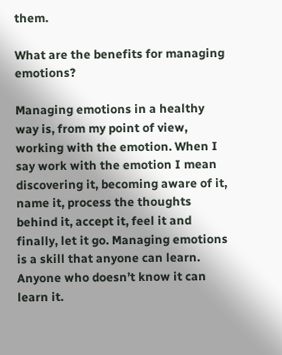them.

What are the benefits for managing emotions?

Managing emotions in a healthy way is, from my point of view, working with the emotion. When I say work with the emotion I mean discovering it, becoming aware of it, name it, process the thoughts behind it, accept it, feel it and finally, let it go. Managing emotions is a skill that anyone can learn. Anyone who doesn’t know it can learn it.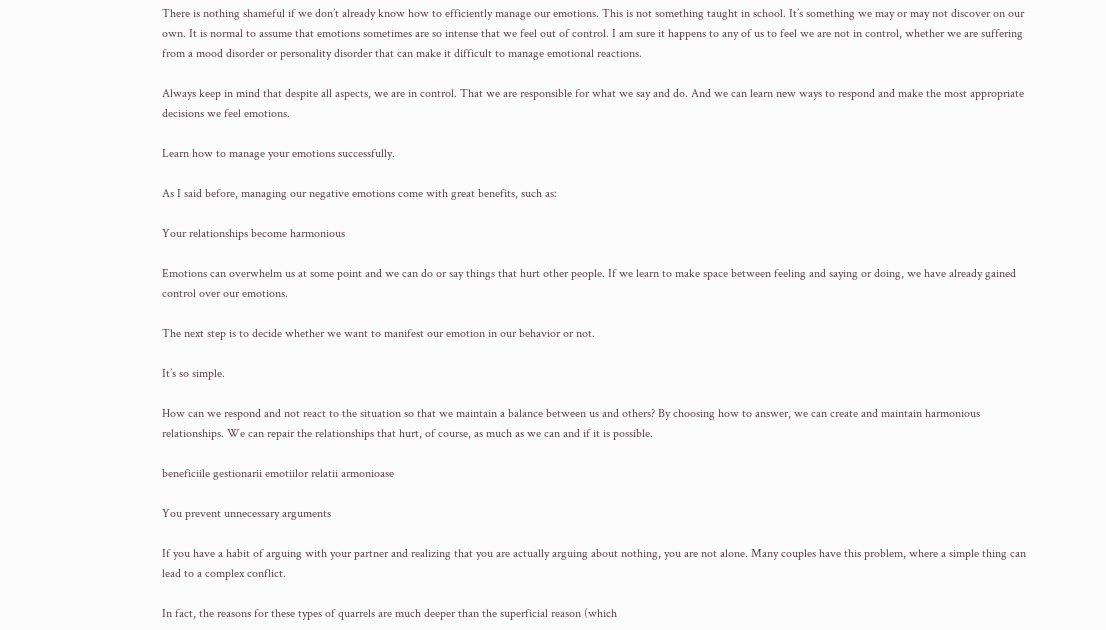There is nothing shameful if we don’t already know how to efficiently manage our emotions. This is not something taught in school. It’s something we may or may not discover on our own. It is normal to assume that emotions sometimes are so intense that we feel out of control. I am sure it happens to any of us to feel we are not in control, whether we are suffering from a mood disorder or personality disorder that can make it difficult to manage emotional reactions.

Always keep in mind that despite all aspects, we are in control. That we are responsible for what we say and do. And we can learn new ways to respond and make the most appropriate decisions we feel emotions.

Learn how to manage your emotions successfully.

As I said before, managing our negative emotions come with great benefits, such as:

Your relationships become harmonious

Emotions can overwhelm us at some point and we can do or say things that hurt other people. If we learn to make space between feeling and saying or doing, we have already gained control over our emotions.

The next step is to decide whether we want to manifest our emotion in our behavior or not.

It’s so simple.

How can we respond and not react to the situation so that we maintain a balance between us and others? By choosing how to answer, we can create and maintain harmonious relationships. We can repair the relationships that hurt, of course, as much as we can and if it is possible.

beneficiile gestionarii emotiilor relatii armonioase

You prevent unnecessary arguments

If you have a habit of arguing with your partner and realizing that you are actually arguing about nothing, you are not alone. Many couples have this problem, where a simple thing can lead to a complex conflict.

In fact, the reasons for these types of quarrels are much deeper than the superficial reason (which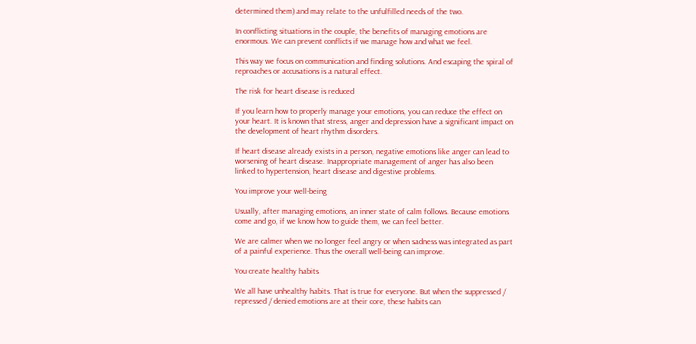determined them) and may relate to the unfulfilled needs of the two.

In conflicting situations in the couple, the benefits of managing emotions are enormous. We can prevent conflicts if we manage how and what we feel.

This way we focus on communication and finding solutions. And escaping the spiral of reproaches or accusations is a natural effect.

The risk for heart disease is reduced

If you learn how to properly manage your emotions, you can reduce the effect on your heart. It is known that stress, anger and depression have a significant impact on the development of heart rhythm disorders.

If heart disease already exists in a person, negative emotions like anger can lead to worsening of heart disease. Inappropriate management of anger has also been linked to hypertension, heart disease and digestive problems.

You improve your well-being

Usually, after managing emotions, an inner state of calm follows. Because emotions come and go, if we know how to guide them, we can feel better.

We are calmer when we no longer feel angry or when sadness was integrated as part of a painful experience. Thus the overall well-being can improve.

You create healthy habits

We all have unhealthy habits. That is true for everyone. But when the suppressed / repressed / denied emotions are at their core, these habits can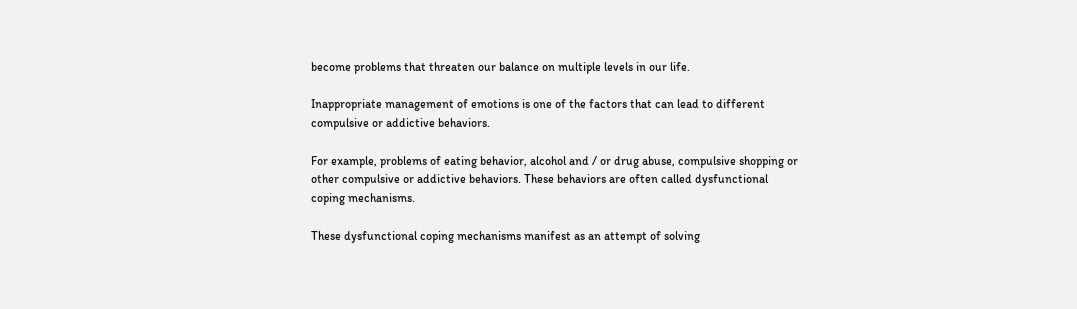become problems that threaten our balance on multiple levels in our life.

Inappropriate management of emotions is one of the factors that can lead to different compulsive or addictive behaviors.

For example, problems of eating behavior, alcohol and / or drug abuse, compulsive shopping or other compulsive or addictive behaviors. These behaviors are often called dysfunctional coping mechanisms.

These dysfunctional coping mechanisms manifest as an attempt of solving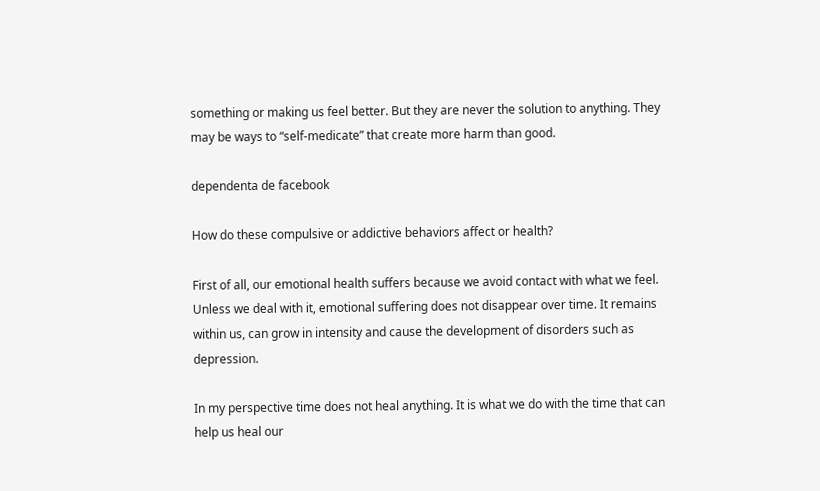something or making us feel better. But they are never the solution to anything. They may be ways to “self-medicate” that create more harm than good.

dependenta de facebook

How do these compulsive or addictive behaviors affect or health?

First of all, our emotional health suffers because we avoid contact with what we feel. Unless we deal with it, emotional suffering does not disappear over time. It remains within us, can grow in intensity and cause the development of disorders such as depression.

In my perspective time does not heal anything. It is what we do with the time that can help us heal our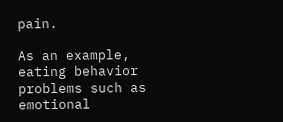pain.

As an example, eating behavior problems such as emotional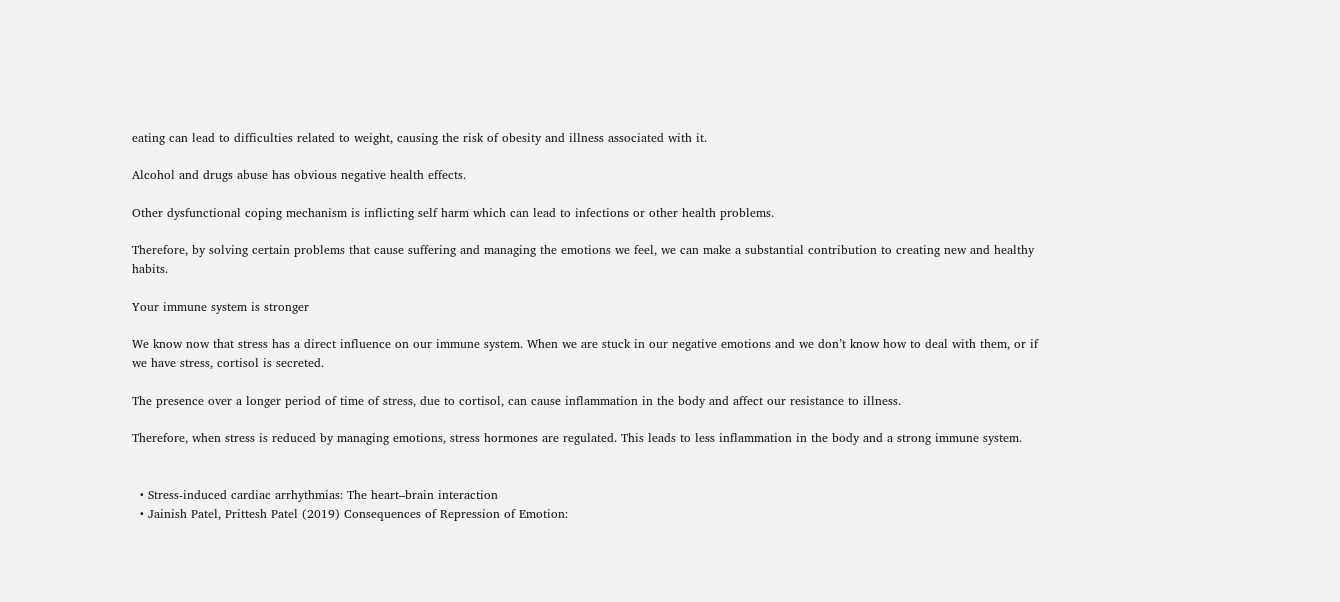eating can lead to difficulties related to weight, causing the risk of obesity and illness associated with it.

Alcohol and drugs abuse has obvious negative health effects.

Other dysfunctional coping mechanism is inflicting self harm which can lead to infections or other health problems.

Therefore, by solving certain problems that cause suffering and managing the emotions we feel, we can make a substantial contribution to creating new and healthy habits.

Your immune system is stronger

We know now that stress has a direct influence on our immune system. When we are stuck in our negative emotions and we don’t know how to deal with them, or if we have stress, cortisol is secreted.

The presence over a longer period of time of stress, due to cortisol, can cause inflammation in the body and affect our resistance to illness.

Therefore, when stress is reduced by managing emotions, stress hormones are regulated. This leads to less inflammation in the body and a strong immune system.


  • Stress-induced cardiac arrhythmias: The heart–brain interaction
  • Jainish Patel, Prittesh Patel (2019) Consequences of Repression of Emotion: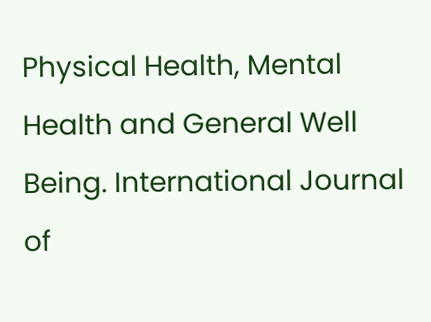Physical Health, Mental Health and General Well Being. International Journal of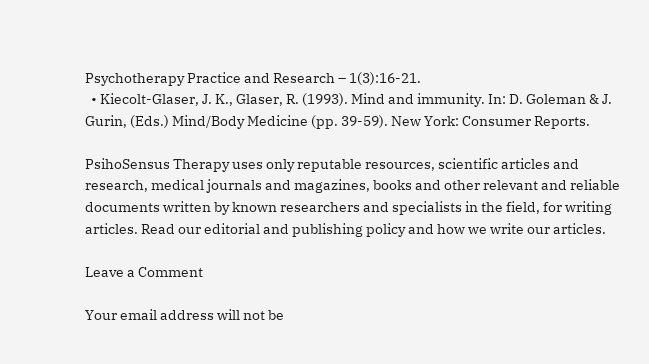Psychotherapy Practice and Research – 1(3):16-21.
  • Kiecolt-Glaser, J. K., Glaser, R. (1993). Mind and immunity. In: D. Goleman & J. Gurin, (Eds.) Mind/Body Medicine (pp. 39-59). New York: Consumer Reports.

PsihoSensus Therapy uses only reputable resources, scientific articles and research, medical journals and magazines, books and other relevant and reliable documents written by known researchers and specialists in the field, for writing articles. Read our editorial and publishing policy and how we write our articles.

Leave a Comment

Your email address will not be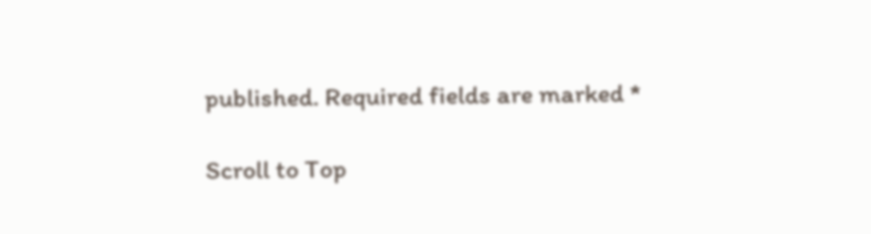published. Required fields are marked *

Scroll to Top